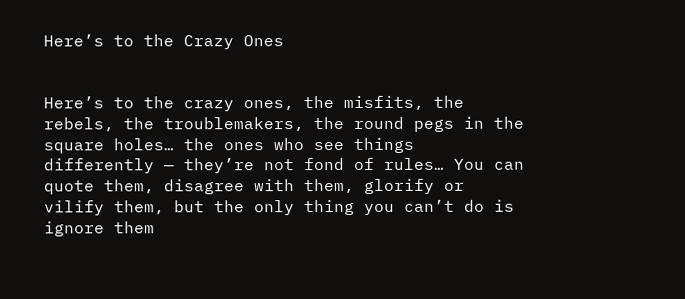Here’s to the Crazy Ones


Here’s to the crazy ones, the misfits, the rebels, the troublemakers, the round pegs in the square holes… the ones who see things differently — they’re not fond of rules… You can quote them, disagree with them, glorify or vilify them, but the only thing you can’t do is ignore them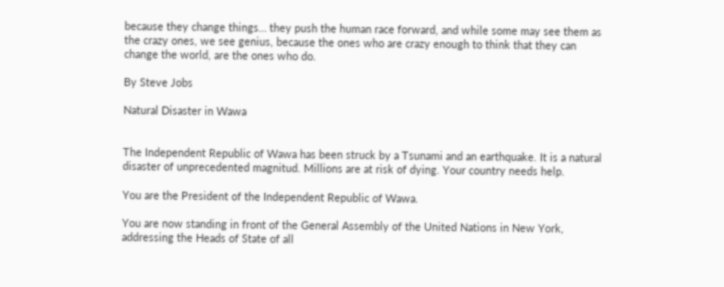because they change things… they push the human race forward, and while some may see them as the crazy ones, we see genius, because the ones who are crazy enough to think that they can change the world, are the ones who do.

By Steve Jobs

Natural Disaster in Wawa


The Independent Republic of Wawa has been struck by a Tsunami and an earthquake. It is a natural disaster of unprecedented magnitud. Millions are at risk of dying. Your country needs help.

You are the President of the Independent Republic of Wawa.

You are now standing in front of the General Assembly of the United Nations in New York, addressing the Heads of State of all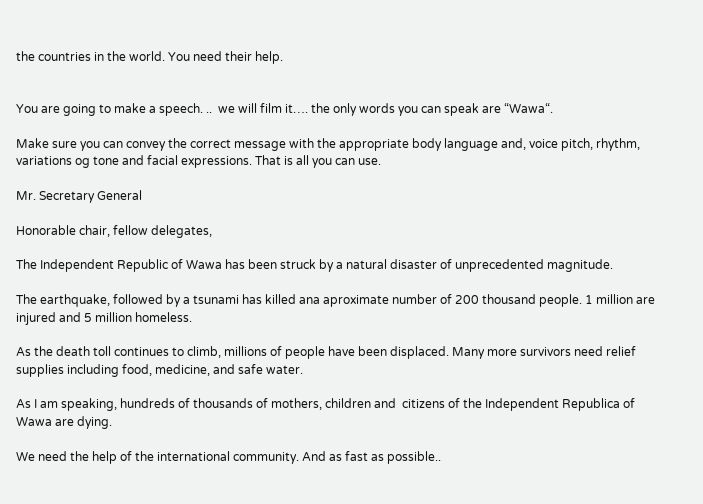the countries in the world. You need their help.


You are going to make a speech. ..  we will film it…. the only words you can speak are “Wawa“.

Make sure you can convey the correct message with the appropriate body language and, voice pitch, rhythm, variations og tone and facial expressions. That is all you can use.

Mr. Secretary General

Honorable chair, fellow delegates,

The Independent Republic of Wawa has been struck by a natural disaster of unprecedented magnitude.

The earthquake, followed by a tsunami has killed ana aproximate number of 200 thousand people. 1 million are injured and 5 million homeless.

As the death toll continues to climb, millions of people have been displaced. Many more survivors need relief supplies including food, medicine, and safe water.

As I am speaking, hundreds of thousands of mothers, children and  citizens of the Independent Republica of Wawa are dying.

We need the help of the international community. And as fast as possible..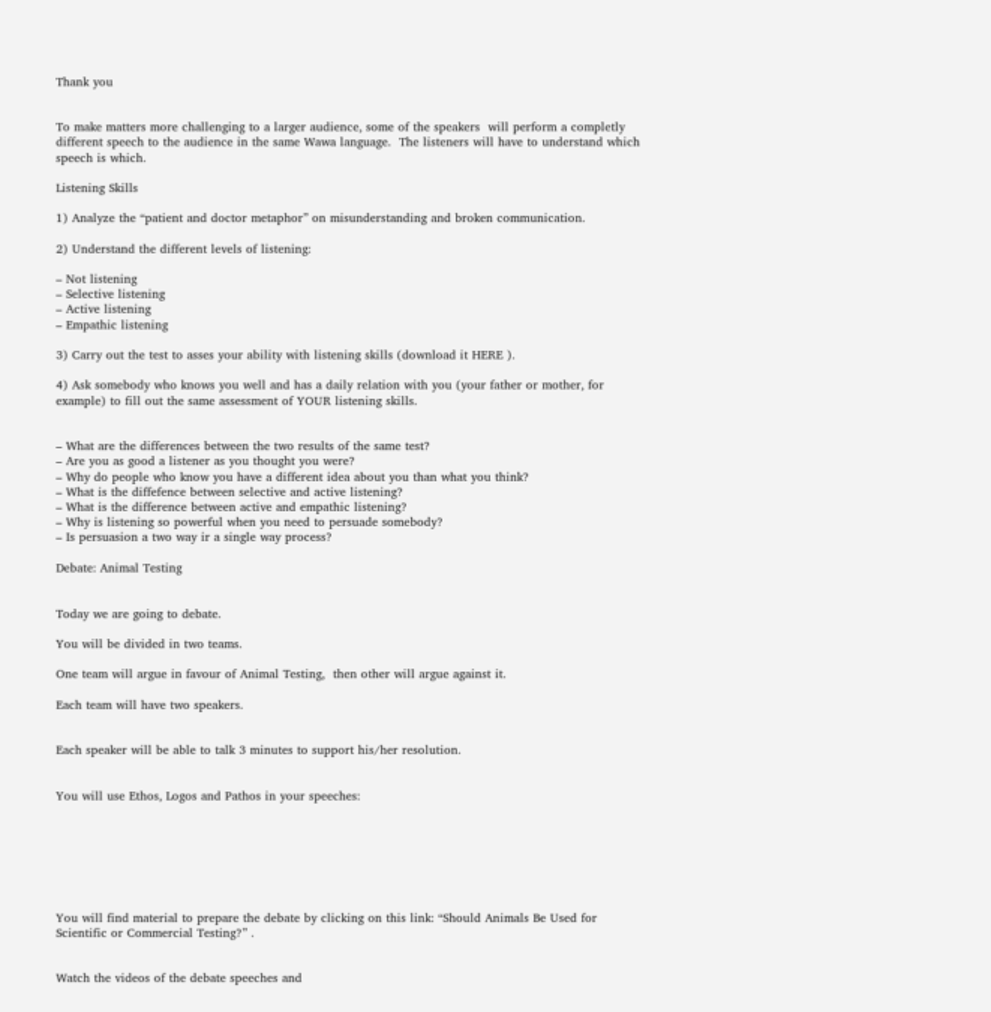Thank you


To make matters more challenging to a larger audience, some of the speakers  will perform a completly different speech to the audience in the same Wawa language.  The listeners will have to understand which speech is which.

Listening Skills

1) Analyze the “patient and doctor metaphor” on misunderstanding and broken communication.

2) Understand the different levels of listening:

– Not listening
– Selective listening
– Active listening
– Empathic listening

3) Carry out the test to asses your ability with listening skills (download it HERE ).

4) Ask somebody who knows you well and has a daily relation with you (your father or mother, for example) to fill out the same assessment of YOUR listening skills.


– What are the differences between the two results of the same test?
– Are you as good a listener as you thought you were?
– Why do people who know you have a different idea about you than what you think?
– What is the diffefence between selective and active listening?
– What is the difference between active and empathic listening?
– Why is listening so powerful when you need to persuade somebody?
– Is persuasion a two way ir a single way process?

Debate: Animal Testing


Today we are going to debate.

You will be divided in two teams.

One team will argue in favour of Animal Testing,  then other will argue against it.

Each team will have two speakers.


Each speaker will be able to talk 3 minutes to support his/her resolution.


You will use Ethos, Logos and Pathos in your speeches:







You will find material to prepare the debate by clicking on this link: “Should Animals Be Used for Scientific or Commercial Testing?” .


Watch the videos of the debate speeches and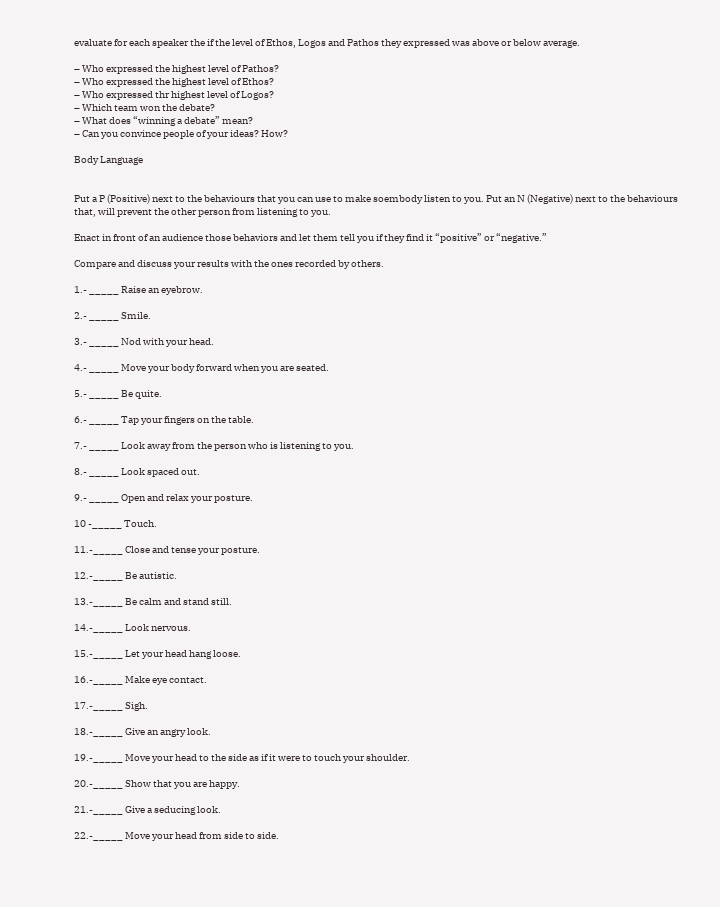evaluate for each speaker the if the level of Ethos, Logos and Pathos they expressed was above or below average.

– Who expressed the highest level of Pathos?
– Who expressed the highest level of Ethos?
– Who expressed thr highest level of Logos?
– Which team won the debate?
– What does “winning a debate” mean?
– Can you convince people of your ideas? How?

Body Language


Put a P (Positive) next to the behaviours that you can use to make soembody listen to you. Put an N (Negative) next to the behaviours that, will prevent the other person from listening to you.

Enact in front of an audience those behaviors and let them tell you if they find it “positive” or “negative.”

Compare and discuss your results with the ones recorded by others.

1.- _____ Raise an eyebrow.

2.- _____ Smile.

3.- _____ Nod with your head.

4.- _____ Move your body forward when you are seated.

5.- _____ Be quite.

6.- _____ Tap your fingers on the table.

7.- _____ Look away from the person who is listening to you.

8.- _____ Look spaced out.

9.- _____ Open and relax your posture.

10 -_____ Touch.

11.-_____ Close and tense your posture.

12.-_____ Be autistic.

13.-_____ Be calm and stand still.

14.-_____ Look nervous.

15.-_____ Let your head hang loose.

16.-_____ Make eye contact.

17.-_____ Sigh.

18.-_____ Give an angry look.

19.-_____ Move your head to the side as if it were to touch your shoulder.

20.-_____ Show that you are happy.

21.-_____ Give a seducing look.

22.-_____ Move your head from side to side.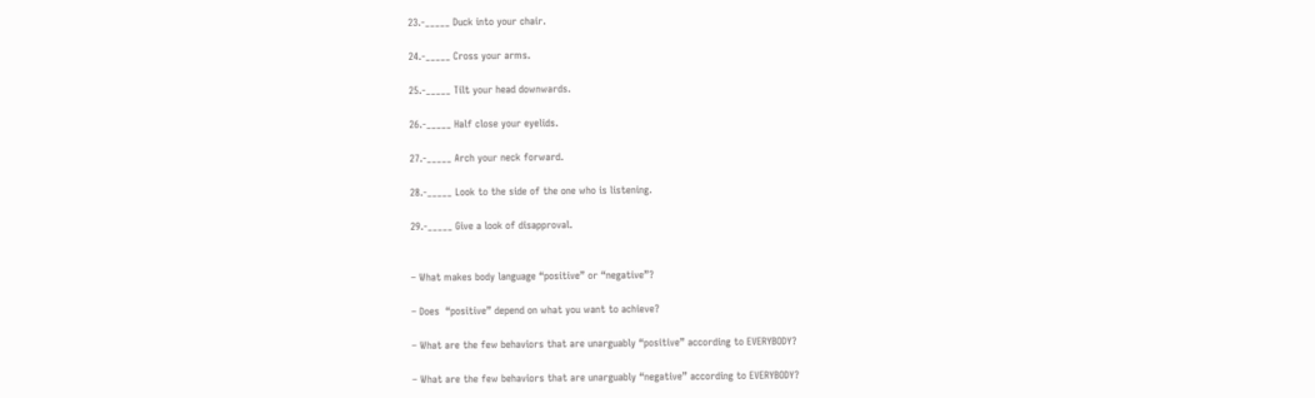23.-_____ Duck into your chair.

24.-_____ Cross your arms.

25.-_____ Tilt your head downwards.

26.-_____ Half close your eyelids.

27.-_____ Arch your neck forward.

28.-_____ Look to the side of the one who is listening.

29.-_____ Give a look of disapproval.


– What makes body language “positive” or “negative”?

– Does  “positive” depend on what you want to achieve?

– What are the few behaviors that are unarguably “positive” according to EVERYBODY?

– What are the few behaviors that are unarguably “negative” according to EVERYBODY?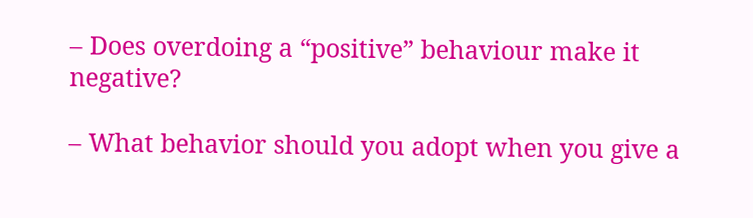– Does overdoing a “positive” behaviour make it negative?

– What behavior should you adopt when you give a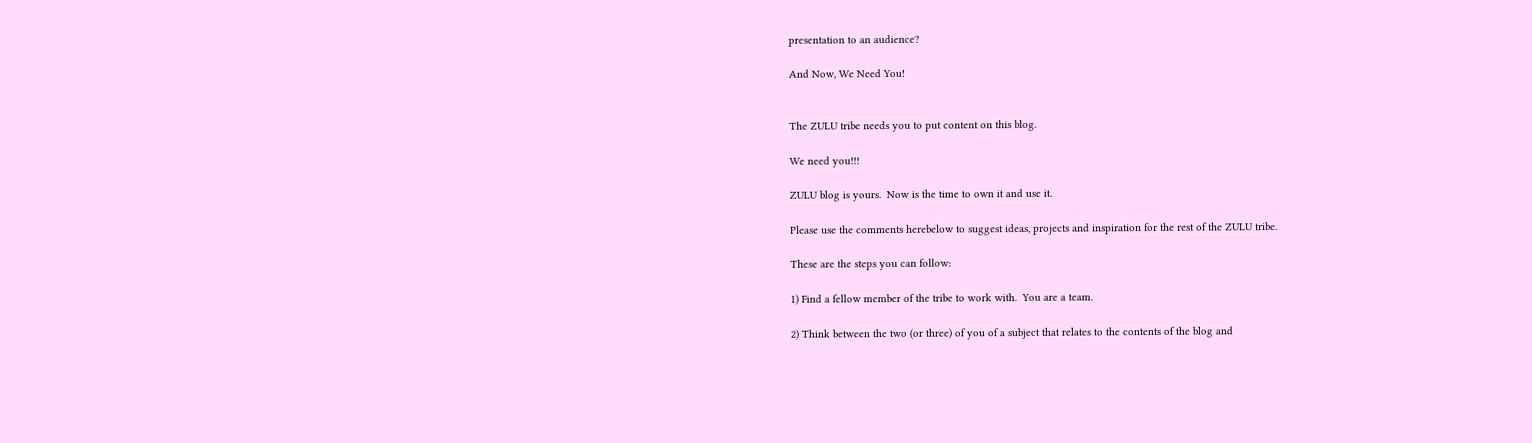presentation to an audience?

And Now, We Need You!


The ZULU tribe needs you to put content on this blog.

We need you!!!

ZULU blog is yours.  Now is the time to own it and use it.

Please use the comments herebelow to suggest ideas, projects and inspiration for the rest of the ZULU tribe.

These are the steps you can follow:

1) Find a fellow member of the tribe to work with.  You are a team.

2) Think between the two (or three) of you of a subject that relates to the contents of the blog and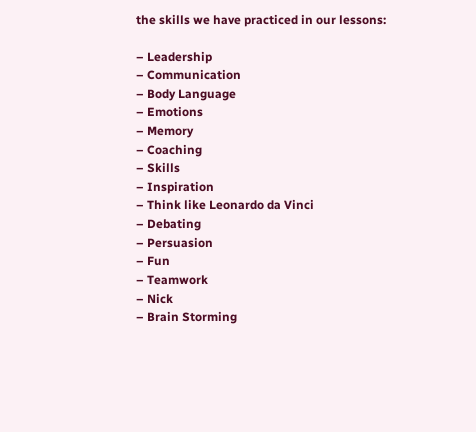the skills we have practiced in our lessons:

– Leadership
– Communication
– Body Language
– Emotions
– Memory
– Coaching
– Skills
– Inspiration
– Think like Leonardo da Vinci
– Debating
– Persuasion
– Fun
– Teamwork
– Nick
– Brain Storming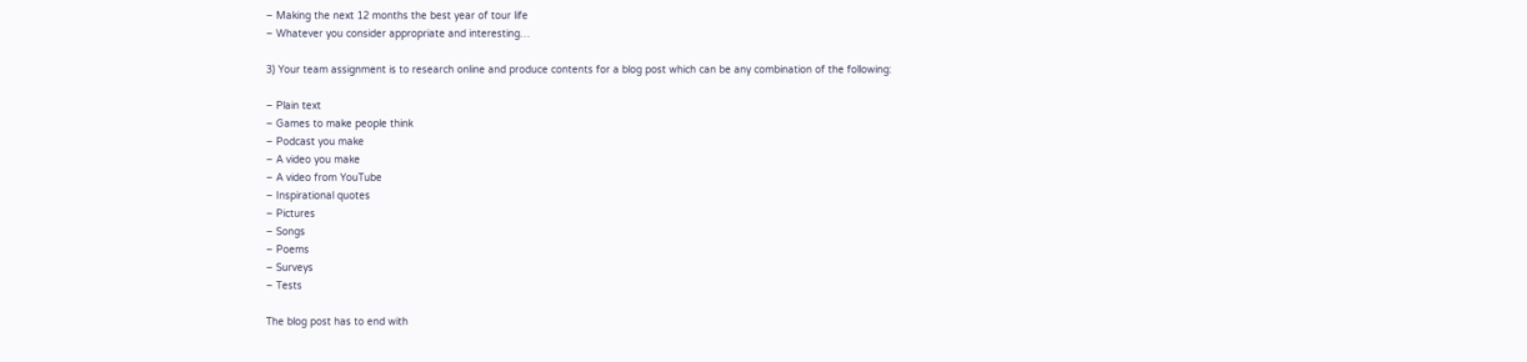– Making the next 12 months the best year of tour life
– Whatever you consider appropriate and interesting…

3) Your team assignment is to research online and produce contents for a blog post which can be any combination of the following:

– Plain text
– Games to make people think
– Podcast you make
– A video you make
– A video from YouTube
– Inspirational quotes
– Pictures
– Songs
– Poems
– Surveys
– Tests

The blog post has to end with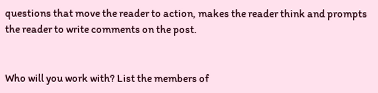questions that move the reader to action, makes the reader think and prompts the reader to write comments on the post.


Who will you work with? List the members of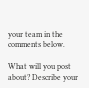your team in the comments below.

What will you post about? Describe your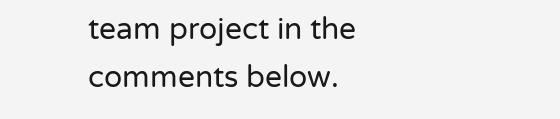team project in the comments below.